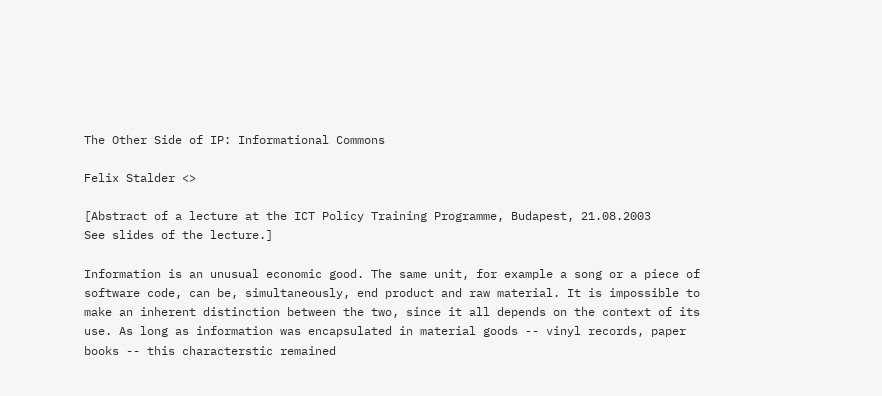The Other Side of IP: Informational Commons

Felix Stalder <>

[Abstract of a lecture at the ICT Policy Training Programme, Budapest, 21.08.2003
See slides of the lecture.]

Information is an unusual economic good. The same unit, for example a song or a piece of software code, can be, simultaneously, end product and raw material. It is impossible to make an inherent distinction between the two, since it all depends on the context of its use. As long as information was encapsulated in material goods -- vinyl records, paper books -- this characterstic remained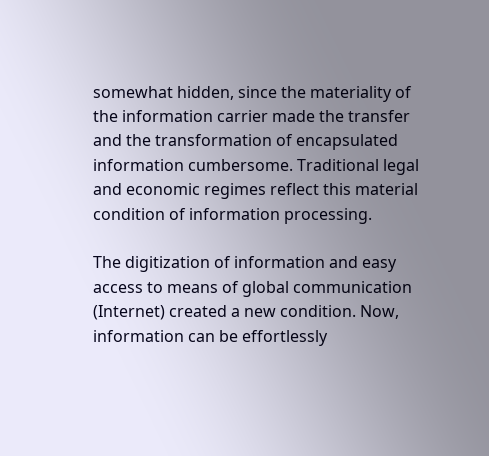somewhat hidden, since the materiality of the information carrier made the transfer and the transformation of encapsulated information cumbersome. Traditional legal and economic regimes reflect this material condition of information processing.

The digitization of information and easy access to means of global communication (Internet) created a new condition. Now, information can be effortlessly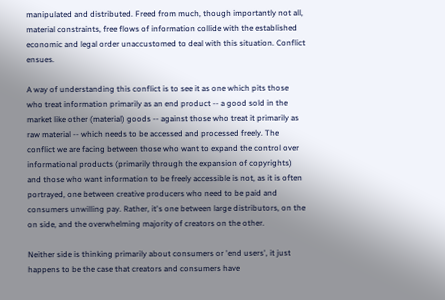manipulated and distributed. Freed from much, though importantly not all, material constraints, free flows of information collide with the established economic and legal order unaccustomed to deal with this situation. Conflict ensues.

A way of understanding this conflict is to see it as one which pits those who treat information primarily as an end product -- a good sold in the market like other (material) goods -- against those who treat it primarily as raw material -- which needs to be accessed and processed freely. The conflict we are facing between those who want to expand the control over informational products (primarily through the expansion of copyrights) and those who want information to be freely accessible is not, as it is often portrayed, one between creative producers who need to be paid and consumers unwilling pay. Rather, it's one between large distributors, on the on side, and the overwhelming majority of creators on the other.

Neither side is thinking primarily about consumers or 'end users', it just happens to be the case that creators and consumers have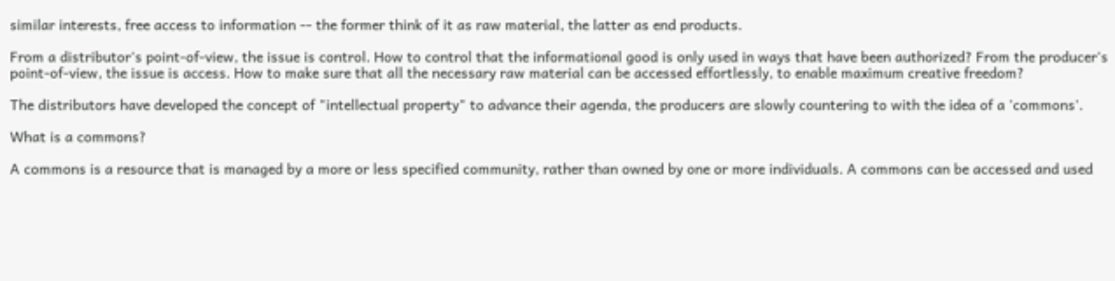similar interests, free access to information -- the former think of it as raw material, the latter as end products.

From a distributor's point-of-view, the issue is control. How to control that the informational good is only used in ways that have been authorized? From the producer's point-of-view, the issue is access. How to make sure that all the necessary raw material can be accessed effortlessly, to enable maximum creative freedom?

The distributors have developed the concept of "intellectual property" to advance their agenda, the producers are slowly countering to with the idea of a 'commons'.

What is a commons?

A commons is a resource that is managed by a more or less specified community, rather than owned by one or more individuals. A commons can be accessed and used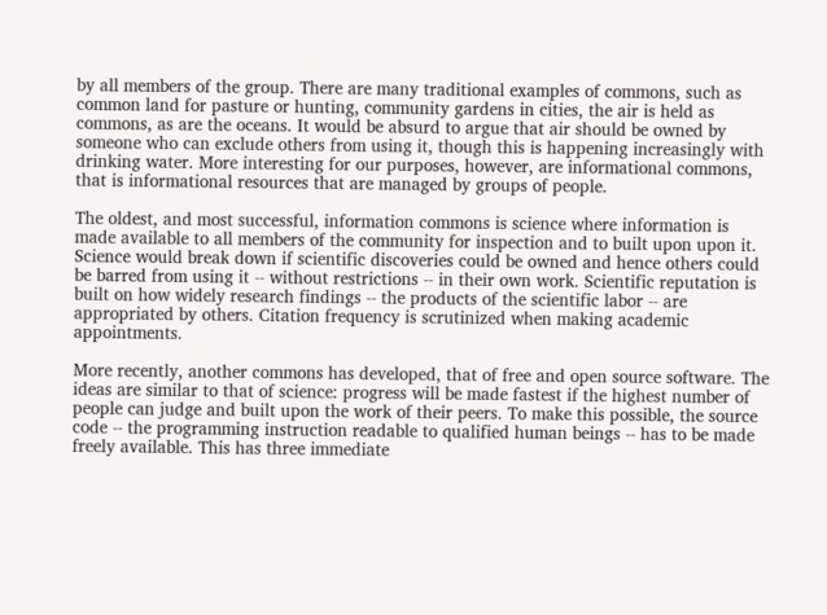by all members of the group. There are many traditional examples of commons, such as common land for pasture or hunting, community gardens in cities, the air is held as commons, as are the oceans. It would be absurd to argue that air should be owned by someone who can exclude others from using it, though this is happening increasingly with drinking water. More interesting for our purposes, however, are informational commons, that is informational resources that are managed by groups of people.

The oldest, and most successful, information commons is science where information is made available to all members of the community for inspection and to built upon upon it. Science would break down if scientific discoveries could be owned and hence others could be barred from using it -- without restrictions -- in their own work. Scientific reputation is built on how widely research findings -- the products of the scientific labor -- are appropriated by others. Citation frequency is scrutinized when making academic appointments.

More recently, another commons has developed, that of free and open source software. The ideas are similar to that of science: progress will be made fastest if the highest number of people can judge and built upon the work of their peers. To make this possible, the source code -- the programming instruction readable to qualified human beings -- has to be made freely available. This has three immediate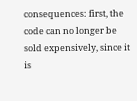consequences: first, the code can no longer be sold expensively, since it is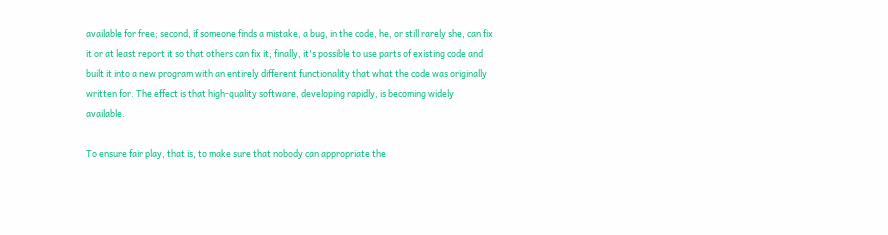available for free; second, if someone finds a mistake, a bug, in the code, he, or still rarely she, can fix it or at least report it so that others can fix it; finally, it's possible to use parts of existing code and built it into a new program with an entirely different functionality that what the code was originally written for. The effect is that high-quality software, developing rapidly, is becoming widely available.

To ensure fair play, that is, to make sure that nobody can appropriate the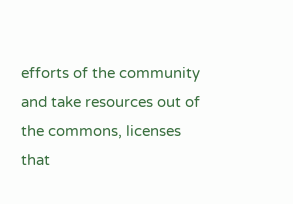efforts of the community and take resources out of the commons, licenses that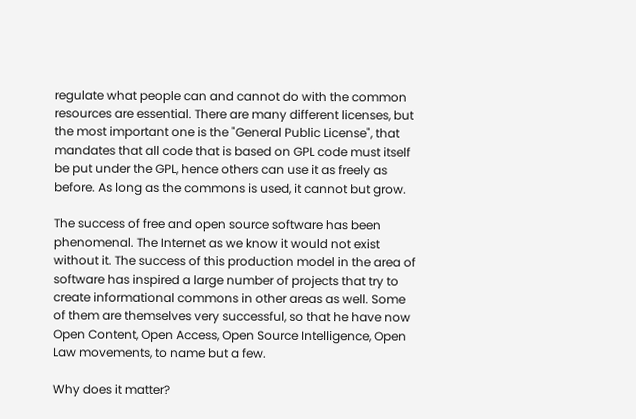regulate what people can and cannot do with the common resources are essential. There are many different licenses, but the most important one is the "General Public License", that mandates that all code that is based on GPL code must itself be put under the GPL, hence others can use it as freely as before. As long as the commons is used, it cannot but grow.

The success of free and open source software has been phenomenal. The Internet as we know it would not exist without it. The success of this production model in the area of software has inspired a large number of projects that try to create informational commons in other areas as well. Some of them are themselves very successful, so that he have now Open Content, Open Access, Open Source Intelligence, Open Law movements, to name but a few.

Why does it matter?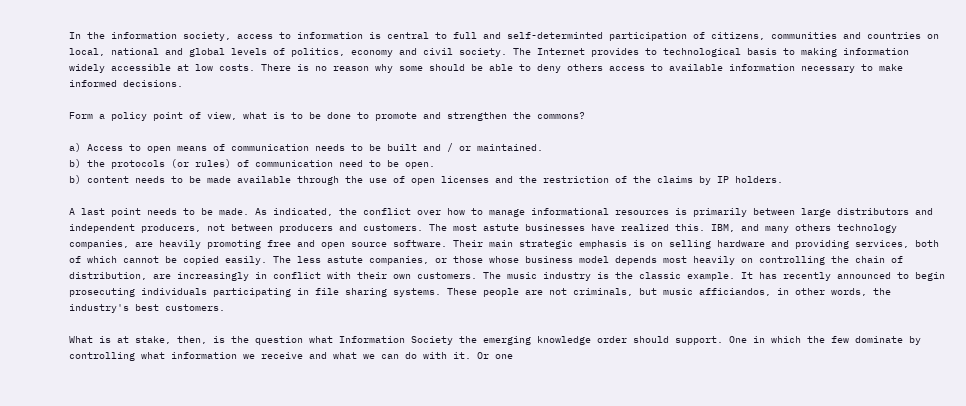In the information society, access to information is central to full and self-determinted participation of citizens, communities and countries on local, national and global levels of politics, economy and civil society. The Internet provides to technological basis to making information widely accessible at low costs. There is no reason why some should be able to deny others access to available information necessary to make informed decisions.

Form a policy point of view, what is to be done to promote and strengthen the commons?

a) Access to open means of communication needs to be built and / or maintained.
b) the protocols (or rules) of communication need to be open.
b) content needs to be made available through the use of open licenses and the restriction of the claims by IP holders.

A last point needs to be made. As indicated, the conflict over how to manage informational resources is primarily between large distributors and independent producers, not between producers and customers. The most astute businesses have realized this. IBM, and many others technology companies, are heavily promoting free and open source software. Their main strategic emphasis is on selling hardware and providing services, both of which cannot be copied easily. The less astute companies, or those whose business model depends most heavily on controlling the chain of distribution, are increasingly in conflict with their own customers. The music industry is the classic example. It has recently announced to begin prosecuting individuals participating in file sharing systems. These people are not criminals, but music afficiandos, in other words, the industry's best customers.

What is at stake, then, is the question what Information Society the emerging knowledge order should support. One in which the few dominate by controlling what information we receive and what we can do with it. Or one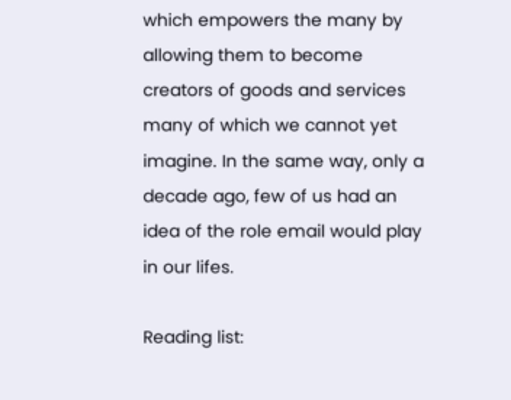which empowers the many by allowing them to become creators of goods and services many of which we cannot yet imagine. In the same way, only a decade ago, few of us had an idea of the role email would play in our lifes.

Reading list: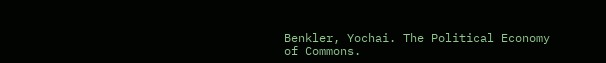Benkler, Yochai. The Political Economy of Commons.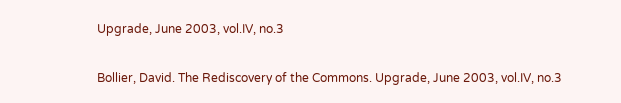Upgrade, June 2003, vol.IV, no.3

Bollier, David. The Rediscovery of the Commons. Upgrade, June 2003, vol.IV, no.3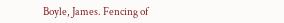Boyle, James. Fencing of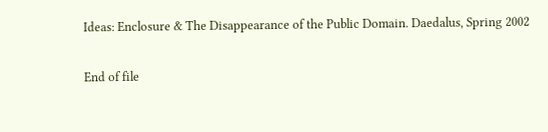Ideas: Enclosure & The Disappearance of the Public Domain. Daedalus, Spring 2002

End of file